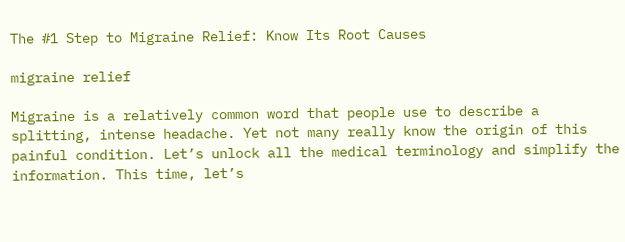The #1 Step to Migraine Relief: Know Its Root Causes

migraine relief

Migraine is a relatively common word that people use to describe a splitting, intense headache. Yet not many really know the origin of this painful condition. Let’s unlock all the medical terminology and simplify the information. This time, let’s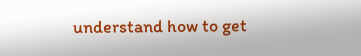understand how to get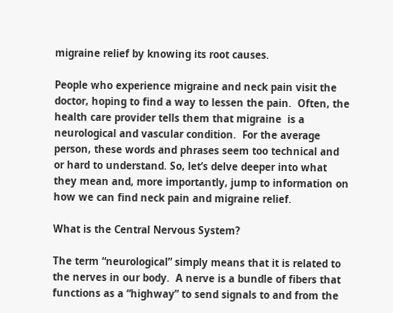migraine relief by knowing its root causes.

People who experience migraine and neck pain visit the doctor, hoping to find a way to lessen the pain.  Often, the health care provider tells them that migraine  is a neurological and vascular condition.  For the average person, these words and phrases seem too technical and or hard to understand. So, let’s delve deeper into what they mean and, more importantly, jump to information on how we can find neck pain and migraine relief.

What is the Central Nervous System?

The term “neurological” simply means that it is related to the nerves in our body.  A nerve is a bundle of fibers that functions as a “highway” to send signals to and from the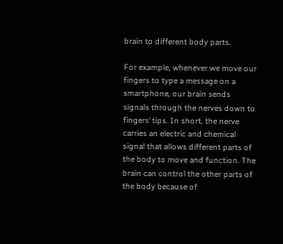brain to different body parts.

For example, whenever we move our fingers to type a message on a smartphone, our brain sends signals through the nerves down to fingers’ tips. In short, the nerve carries an electric and chemical signal that allows different parts of the body to move and function. The brain can control the other parts of the body because of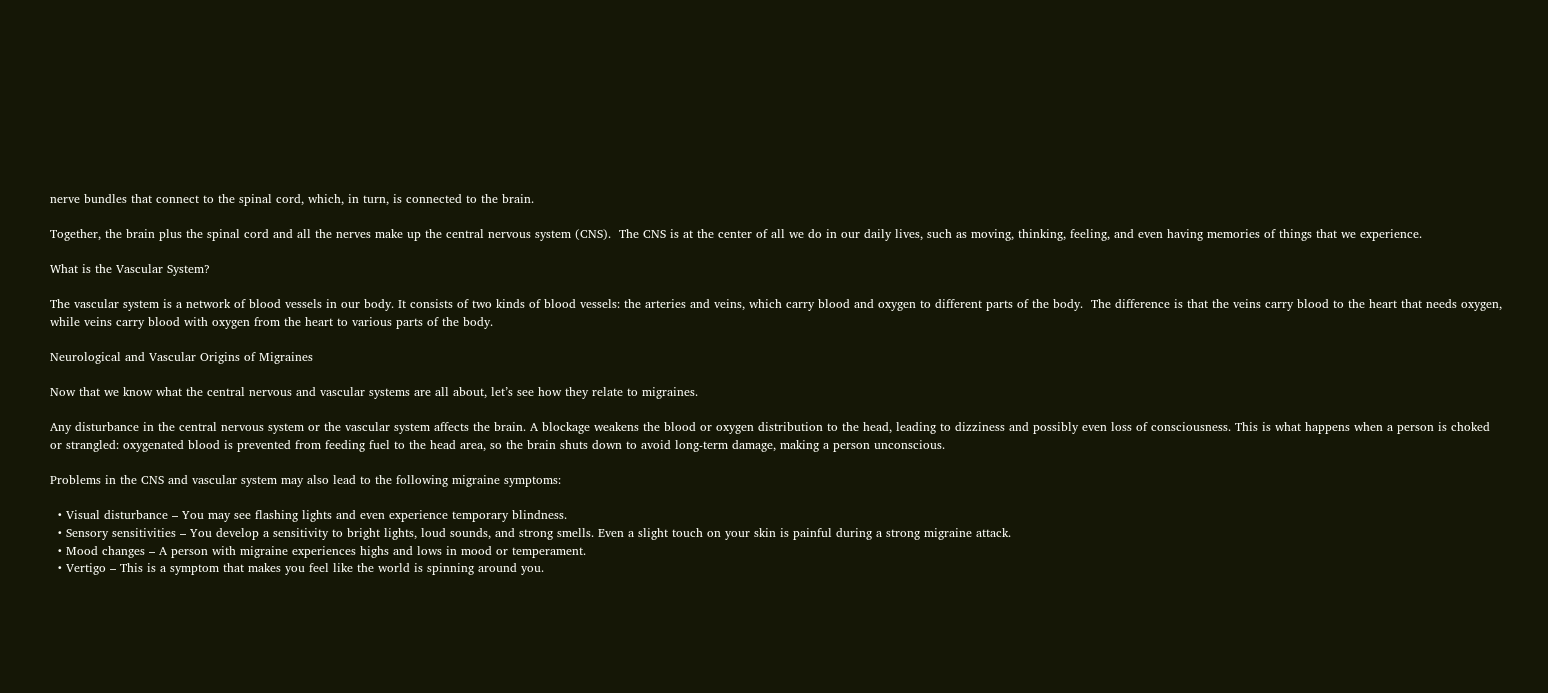nerve bundles that connect to the spinal cord, which, in turn, is connected to the brain.

Together, the brain plus the spinal cord and all the nerves make up the central nervous system (CNS).  The CNS is at the center of all we do in our daily lives, such as moving, thinking, feeling, and even having memories of things that we experience.

What is the Vascular System?

The vascular system is a network of blood vessels in our body. It consists of two kinds of blood vessels: the arteries and veins, which carry blood and oxygen to different parts of the body.  The difference is that the veins carry blood to the heart that needs oxygen, while veins carry blood with oxygen from the heart to various parts of the body.

Neurological and Vascular Origins of Migraines

Now that we know what the central nervous and vascular systems are all about, let’s see how they relate to migraines.

Any disturbance in the central nervous system or the vascular system affects the brain. A blockage weakens the blood or oxygen distribution to the head, leading to dizziness and possibly even loss of consciousness. This is what happens when a person is choked or strangled: oxygenated blood is prevented from feeding fuel to the head area, so the brain shuts down to avoid long-term damage, making a person unconscious.

Problems in the CNS and vascular system may also lead to the following migraine symptoms:

  • Visual disturbance – You may see flashing lights and even experience temporary blindness.
  • Sensory sensitivities – You develop a sensitivity to bright lights, loud sounds, and strong smells. Even a slight touch on your skin is painful during a strong migraine attack.
  • Mood changes – A person with migraine experiences highs and lows in mood or temperament.
  • Vertigo – This is a symptom that makes you feel like the world is spinning around you.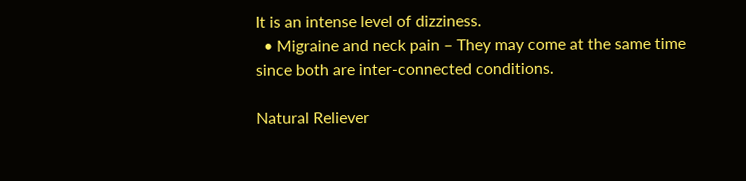It is an intense level of dizziness.
  • Migraine and neck pain – They may come at the same time since both are inter-connected conditions.

Natural Reliever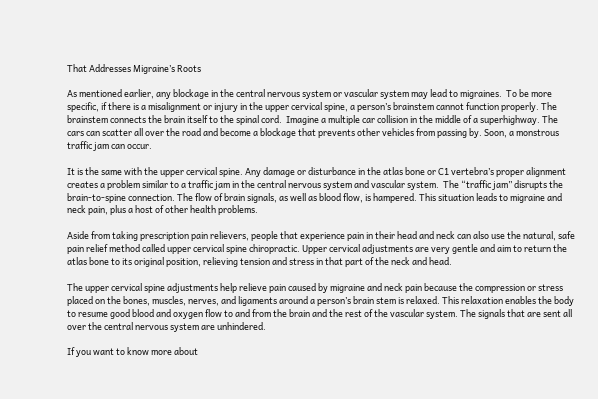That Addresses Migraine’s Roots

As mentioned earlier, any blockage in the central nervous system or vascular system may lead to migraines.  To be more specific, if there is a misalignment or injury in the upper cervical spine, a person’s brainstem cannot function properly. The brainstem connects the brain itself to the spinal cord.  Imagine a multiple car collision in the middle of a superhighway. The cars can scatter all over the road and become a blockage that prevents other vehicles from passing by. Soon, a monstrous traffic jam can occur.

It is the same with the upper cervical spine. Any damage or disturbance in the atlas bone or C1 vertebra’s proper alignment creates a problem similar to a traffic jam in the central nervous system and vascular system.  The “traffic jam” disrupts the brain-to-spine connection. The flow of brain signals, as well as blood flow, is hampered. This situation leads to migraine and neck pain, plus a host of other health problems.

Aside from taking prescription pain relievers, people that experience pain in their head and neck can also use the natural, safe pain relief method called upper cervical spine chiropractic. Upper cervical adjustments are very gentle and aim to return the atlas bone to its original position, relieving tension and stress in that part of the neck and head.

The upper cervical spine adjustments help relieve pain caused by migraine and neck pain because the compression or stress placed on the bones, muscles, nerves, and ligaments around a person’s brain stem is relaxed. This relaxation enables the body to resume good blood and oxygen flow to and from the brain and the rest of the vascular system. The signals that are sent all over the central nervous system are unhindered.

If you want to know more about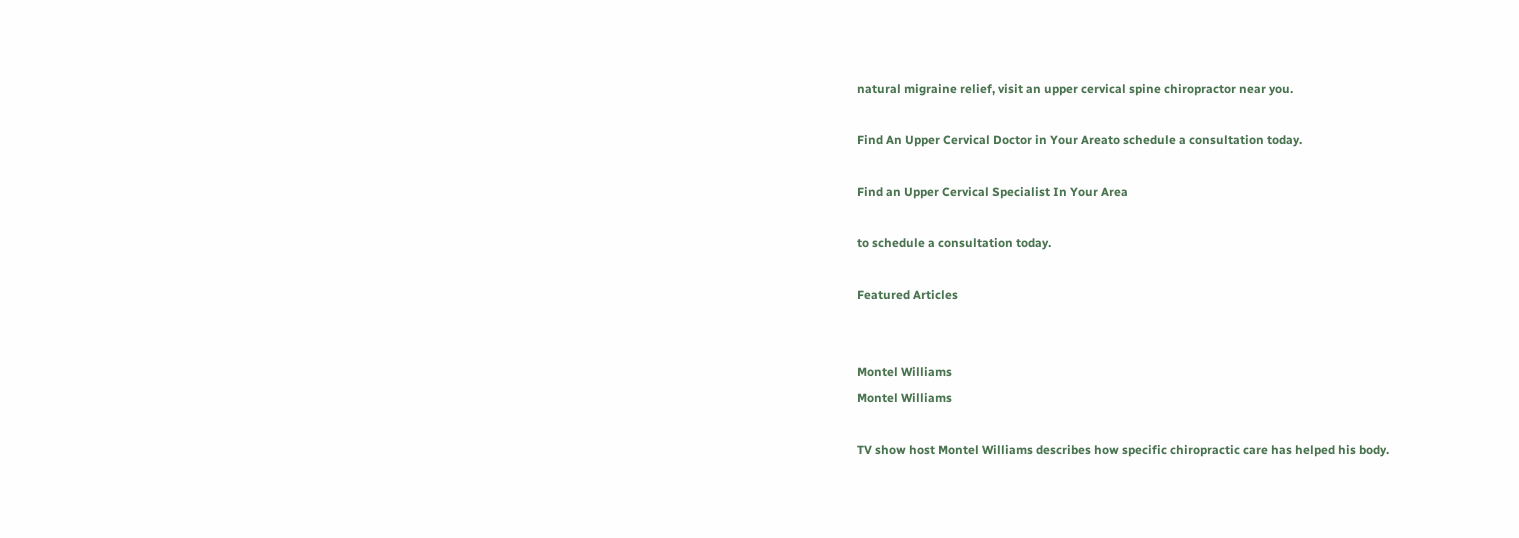natural migraine relief, visit an upper cervical spine chiropractor near you.

Find An Upper Cervical Doctor in Your Areato schedule a consultation today.

Find an Upper Cervical Specialist In Your Area

to schedule a consultation today.

Featured Articles


Montel Williams
Montel Williams

TV show host Montel Williams describes how specific chiropractic care has helped his body.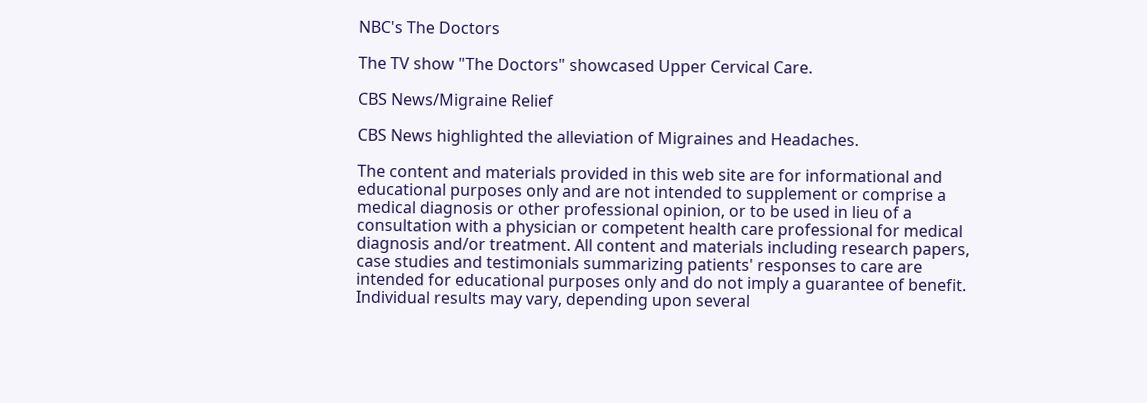NBC's The Doctors

The TV show "The Doctors" showcased Upper Cervical Care.

CBS News/Migraine Relief

CBS News highlighted the alleviation of Migraines and Headaches.

The content and materials provided in this web site are for informational and educational purposes only and are not intended to supplement or comprise a medical diagnosis or other professional opinion, or to be used in lieu of a consultation with a physician or competent health care professional for medical diagnosis and/or treatment. All content and materials including research papers, case studies and testimonials summarizing patients' responses to care are intended for educational purposes only and do not imply a guarantee of benefit. Individual results may vary, depending upon several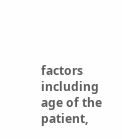factors including age of the patient,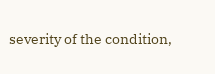severity of the condition,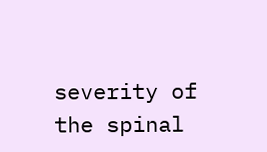severity of the spinal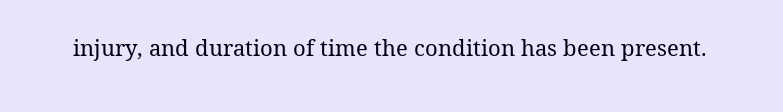injury, and duration of time the condition has been present.